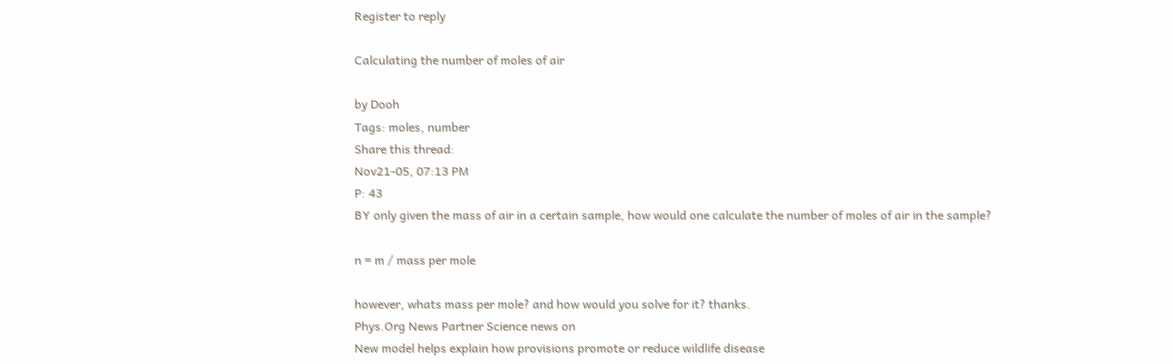Register to reply

Calculating the number of moles of air

by Dooh
Tags: moles, number
Share this thread:
Nov21-05, 07:13 PM
P: 43
BY only given the mass of air in a certain sample, how would one calculate the number of moles of air in the sample?

n = m / mass per mole

however, whats mass per mole? and how would you solve for it? thanks.
Phys.Org News Partner Science news on
New model helps explain how provisions promote or reduce wildlife disease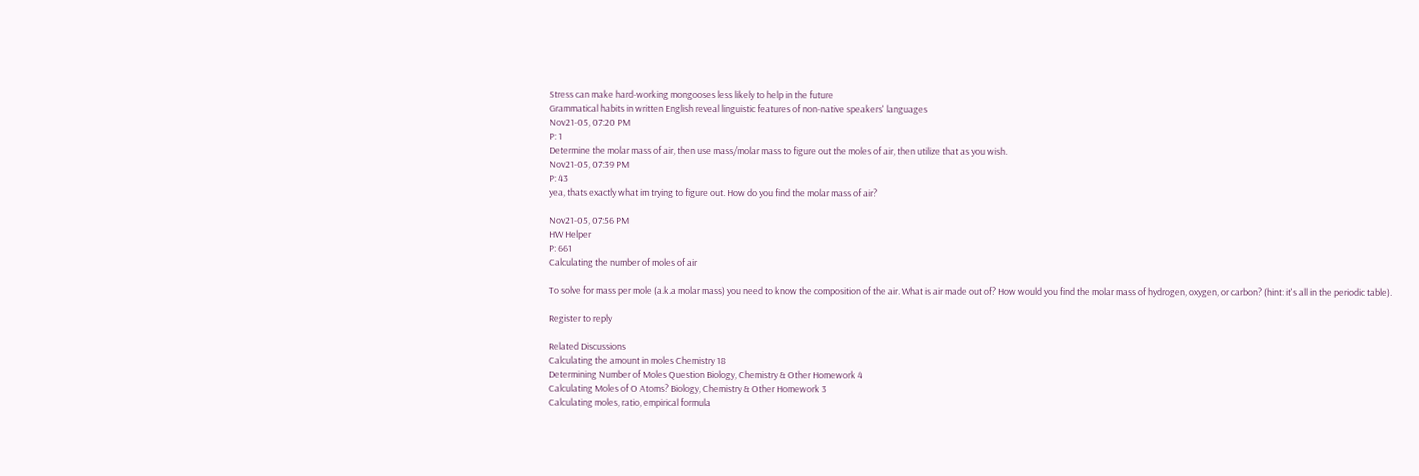Stress can make hard-working mongooses less likely to help in the future
Grammatical habits in written English reveal linguistic features of non-native speakers' languages
Nov21-05, 07:20 PM
P: 1
Determine the molar mass of air, then use mass/molar mass to figure out the moles of air, then utilize that as you wish.
Nov21-05, 07:39 PM
P: 43
yea, thats exactly what im trying to figure out. How do you find the molar mass of air?

Nov21-05, 07:56 PM
HW Helper
P: 661
Calculating the number of moles of air

To solve for mass per mole (a.k.a molar mass) you need to know the composition of the air. What is air made out of? How would you find the molar mass of hydrogen, oxygen, or carbon? (hint: it's all in the periodic table).

Register to reply

Related Discussions
Calculating the amount in moles Chemistry 18
Determining Number of Moles Question Biology, Chemistry & Other Homework 4
Calculating Moles of O Atoms? Biology, Chemistry & Other Homework 3
Calculating moles, ratio, empirical formula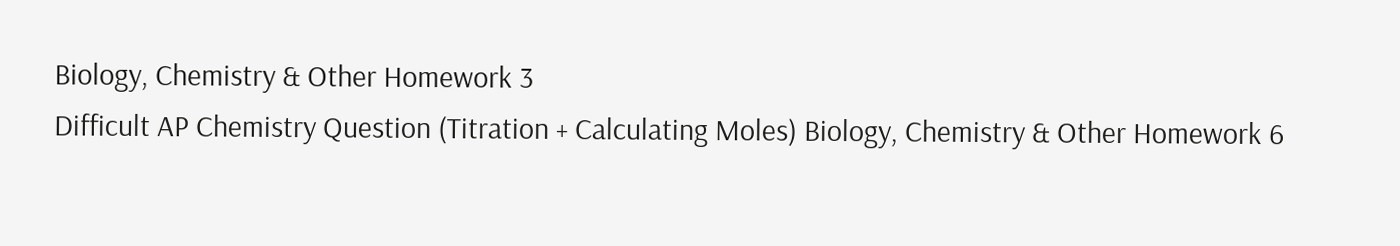Biology, Chemistry & Other Homework 3
Difficult AP Chemistry Question (Titration + Calculating Moles) Biology, Chemistry & Other Homework 6